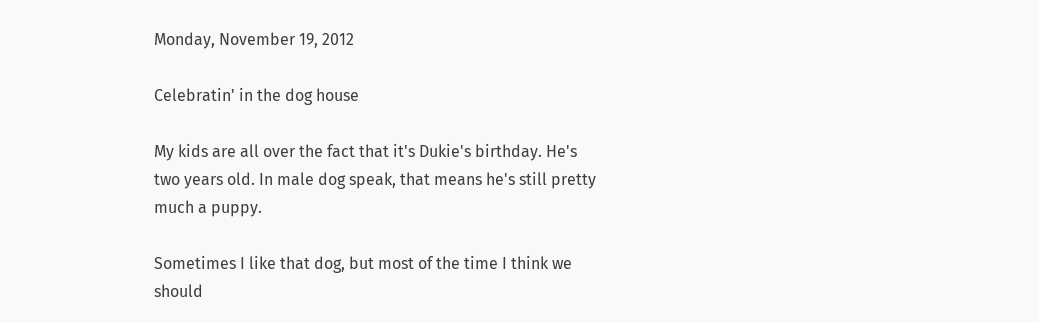Monday, November 19, 2012

Celebratin' in the dog house

My kids are all over the fact that it's Dukie's birthday. He's two years old. In male dog speak, that means he's still pretty much a puppy.

Sometimes I like that dog, but most of the time I think we should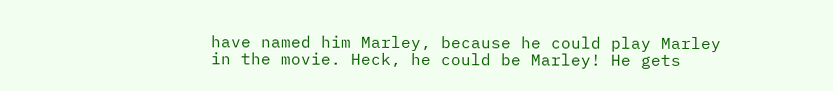have named him Marley, because he could play Marley in the movie. Heck, he could be Marley! He gets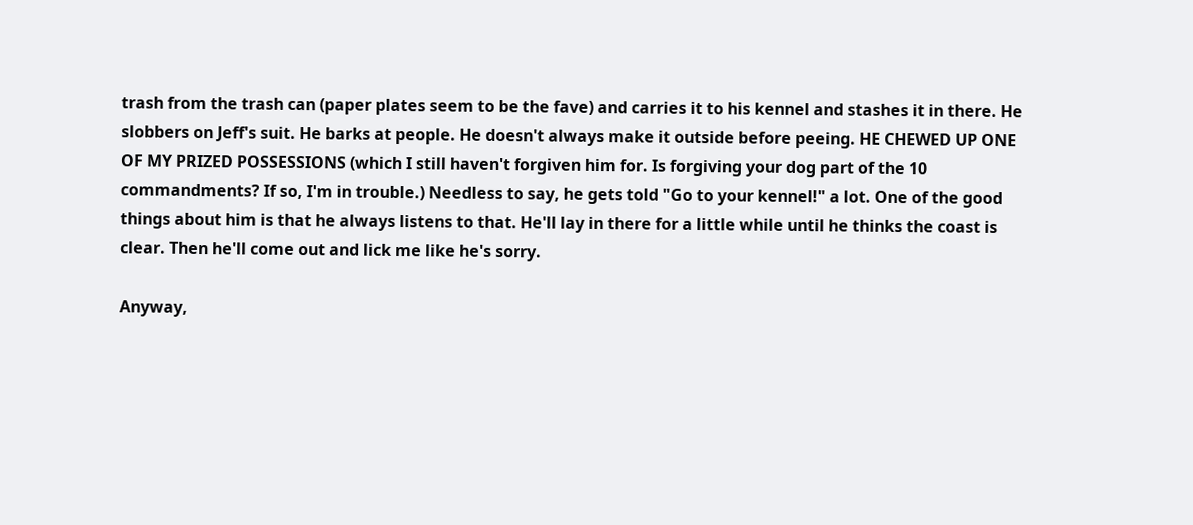trash from the trash can (paper plates seem to be the fave) and carries it to his kennel and stashes it in there. He slobbers on Jeff's suit. He barks at people. He doesn't always make it outside before peeing. HE CHEWED UP ONE OF MY PRIZED POSSESSIONS (which I still haven't forgiven him for. Is forgiving your dog part of the 10 commandments? If so, I'm in trouble.) Needless to say, he gets told "Go to your kennel!" a lot. One of the good things about him is that he always listens to that. He'll lay in there for a little while until he thinks the coast is clear. Then he'll come out and lick me like he's sorry.

Anyway,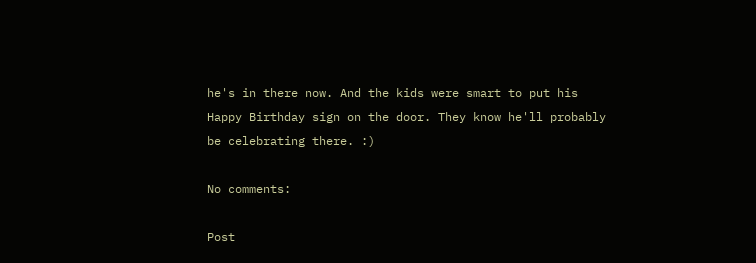he's in there now. And the kids were smart to put his Happy Birthday sign on the door. They know he'll probably be celebrating there. :)

No comments:

Post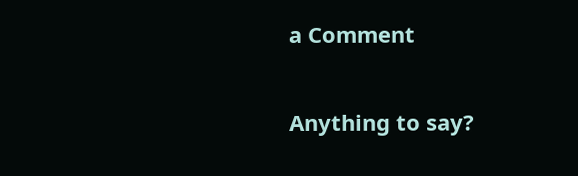a Comment

Anything to say?